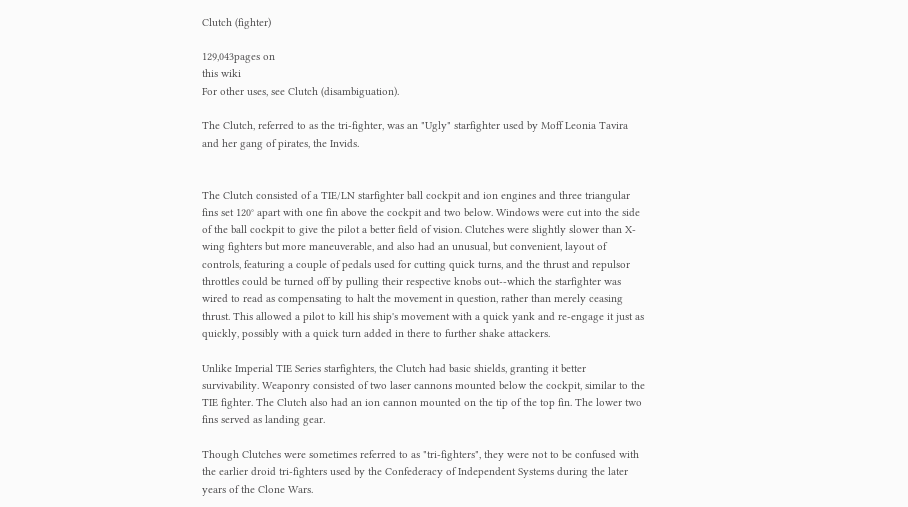Clutch (fighter)

129,043pages on
this wiki
For other uses, see Clutch (disambiguation).

The Clutch, referred to as the tri-fighter, was an "Ugly" starfighter used by Moff Leonia Tavira and her gang of pirates, the Invids.


The Clutch consisted of a TIE/LN starfighter ball cockpit and ion engines and three triangular fins set 120° apart with one fin above the cockpit and two below. Windows were cut into the side of the ball cockpit to give the pilot a better field of vision. Clutches were slightly slower than X-wing fighters but more maneuverable, and also had an unusual, but convenient, layout of controls, featuring a couple of pedals used for cutting quick turns, and the thrust and repulsor throttles could be turned off by pulling their respective knobs out--which the starfighter was wired to read as compensating to halt the movement in question, rather than merely ceasing thrust. This allowed a pilot to kill his ship's movement with a quick yank and re-engage it just as quickly, possibly with a quick turn added in there to further shake attackers.

Unlike Imperial TIE Series starfighters, the Clutch had basic shields, granting it better survivability. Weaponry consisted of two laser cannons mounted below the cockpit, similar to the TIE fighter. The Clutch also had an ion cannon mounted on the tip of the top fin. The lower two fins served as landing gear.

Though Clutches were sometimes referred to as "tri-fighters", they were not to be confused with the earlier droid tri-fighters used by the Confederacy of Independent Systems during the later years of the Clone Wars.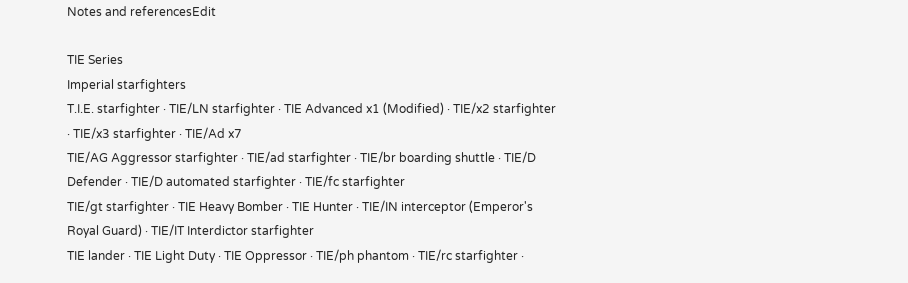Notes and referencesEdit

TIE Series
Imperial starfighters
T.I.E. starfighter · TIE/LN starfighter · TIE Advanced x1 (Modified) · TIE/x2 starfighter · TIE/x3 starfighter · TIE/Ad x7
TIE/AG Aggressor starfighter · TIE/ad starfighter · TIE/br boarding shuttle · TIE/D Defender · TIE/D automated starfighter · TIE/fc starfighter
TIE/gt starfighter · TIE Heavy Bomber · TIE Hunter · TIE/IN interceptor (Emperor's Royal Guard) · TIE/IT Interdictor starfighter
TIE lander · TIE Light Duty · TIE Oppressor · TIE/ph phantom · TIE/rc starfighter ·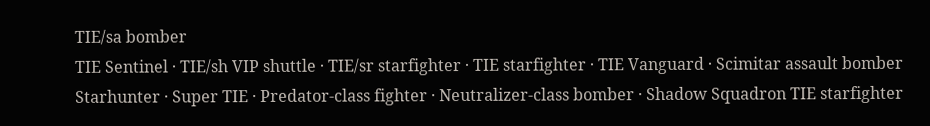TIE/sa bomber
TIE Sentinel · TIE/sh VIP shuttle · TIE/sr starfighter · TIE starfighter · TIE Vanguard · Scimitar assault bomber
Starhunter · Super TIE · Predator-class fighter · Neutralizer-class bomber · Shadow Squadron TIE starfighter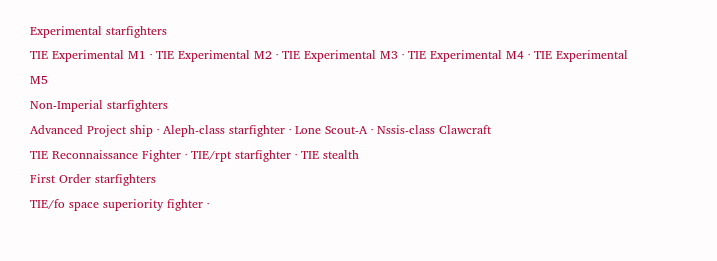Experimental starfighters
TIE Experimental M1 · TIE Experimental M2 · TIE Experimental M3 · TIE Experimental M4 · TIE Experimental M5
Non-Imperial starfighters
Advanced Project ship · Aleph-class starfighter · Lone Scout-A · Nssis-class Clawcraft
TIE Reconnaissance Fighter · TIE/rpt starfighter · TIE stealth
First Order starfighters
TIE/fo space superiority fighter ·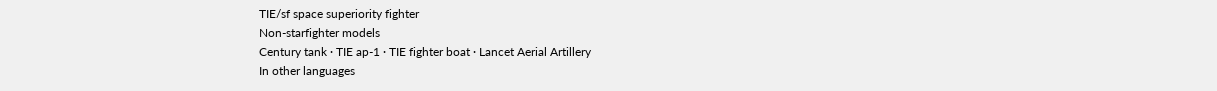TIE/sf space superiority fighter
Non-starfighter models
Century tank · TIE ap-1 · TIE fighter boat · Lancet Aerial Artillery
In other languages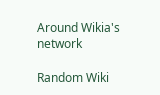Around Wikia's network

Random Wiki